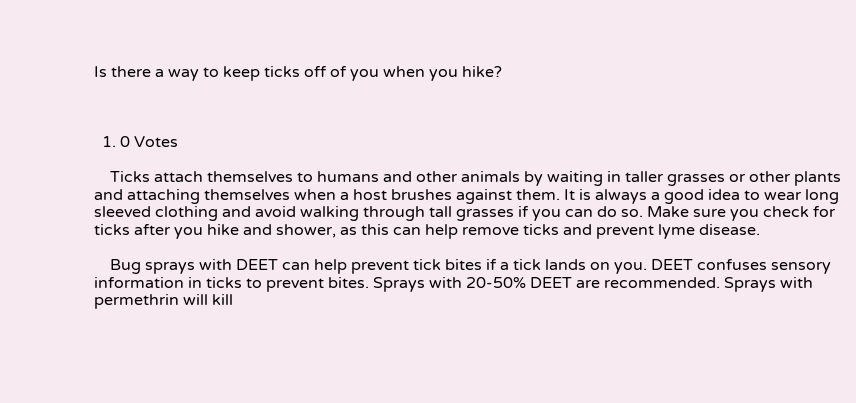Is there a way to keep ticks off of you when you hike?



  1. 0 Votes

    Ticks attach themselves to humans and other animals by waiting in taller grasses or other plants and attaching themselves when a host brushes against them. It is always a good idea to wear long sleeved clothing and avoid walking through tall grasses if you can do so. Make sure you check for ticks after you hike and shower, as this can help remove ticks and prevent lyme disease.

    Bug sprays with DEET can help prevent tick bites if a tick lands on you. DEET confuses sensory information in ticks to prevent bites. Sprays with 20-50% DEET are recommended. Sprays with permethrin will kill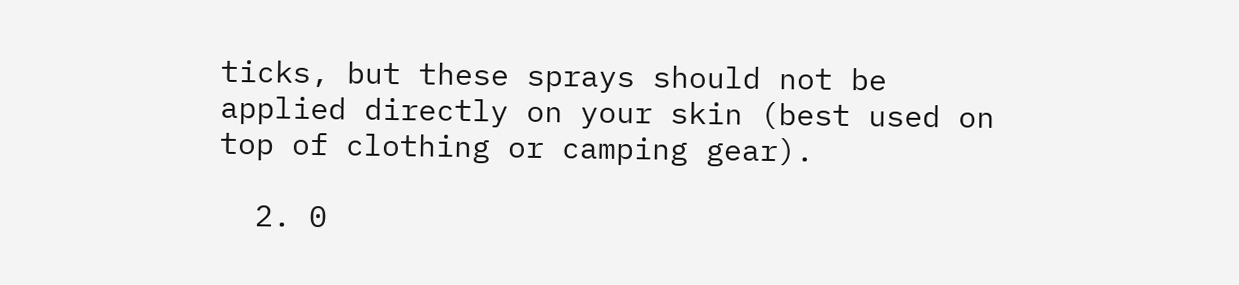ticks, but these sprays should not be applied directly on your skin (best used on top of clothing or camping gear).

  2. 0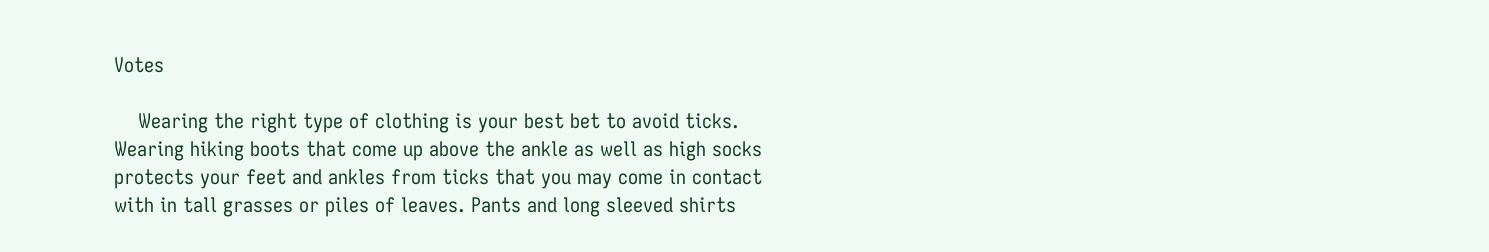Votes

    Wearing the right type of clothing is your best bet to avoid ticks.  Wearing hiking boots that come up above the ankle as well as high socks protects your feet and ankles from ticks that you may come in contact with in tall grasses or piles of leaves. Pants and long sleeved shirts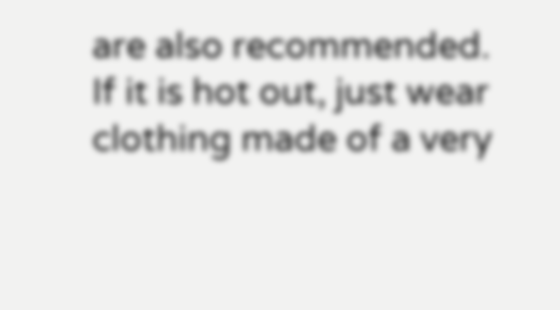are also recommended.  If it is hot out, just wear clothing made of a very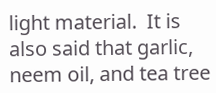light material.  It is also said that garlic, neem oil, and tea tree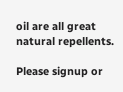oil are all great natural repellents.

Please signup or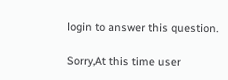login to answer this question.

Sorry,At this time user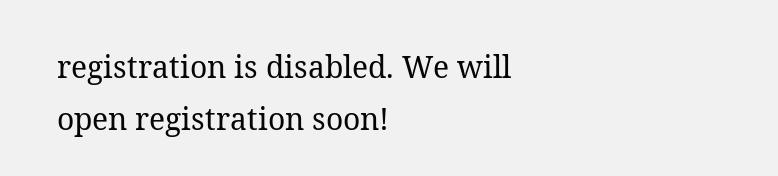registration is disabled. We will open registration soon!